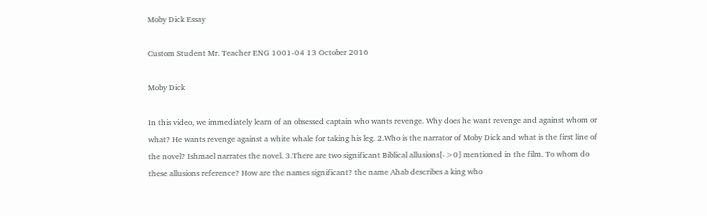Moby Dick Essay

Custom Student Mr. Teacher ENG 1001-04 13 October 2016

Moby Dick

In this video, we immediately learn of an obsessed captain who wants revenge. Why does he want revenge and against whom or what? He wants revenge against a white whale for taking his leg. 2.Who is the narrator of Moby Dick and what is the first line of the novel? Ishmael narrates the novel. 3.There are two significant Biblical allusions[->0] mentioned in the film. To whom do these allusions reference? How are the names significant? the name Ahab describes a king who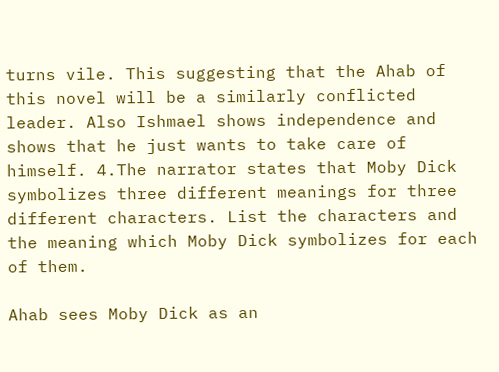turns vile. This suggesting that the Ahab of this novel will be a similarly conflicted leader. Also Ishmael shows independence and shows that he just wants to take care of himself. 4.The narrator states that Moby Dick symbolizes three different meanings for three different characters. List the characters and the meaning which Moby Dick symbolizes for each of them.

Ahab sees Moby Dick as an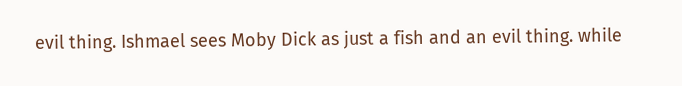evil thing. Ishmael sees Moby Dick as just a fish and an evil thing. while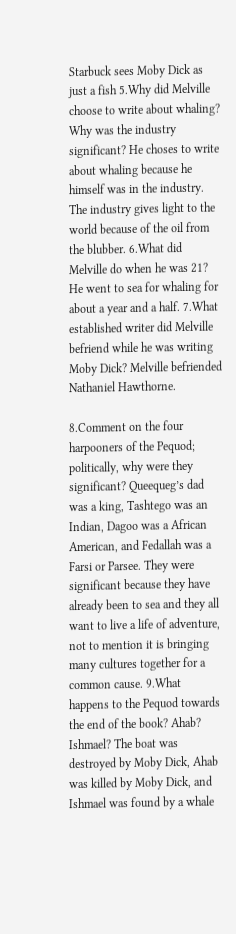Starbuck sees Moby Dick as just a fish 5.Why did Melville choose to write about whaling? Why was the industry significant? He choses to write about whaling because he himself was in the industry. The industry gives light to the world because of the oil from the blubber. 6.What did Melville do when he was 21? He went to sea for whaling for about a year and a half. 7.What established writer did Melville befriend while he was writing Moby Dick? Melville befriended Nathaniel Hawthorne.

8.Comment on the four harpooners of the Pequod; politically, why were they significant? Queequeg’s dad was a king, Tashtego was an Indian, Dagoo was a African American, and Fedallah was a Farsi or Parsee. They were significant because they have already been to sea and they all want to live a life of adventure, not to mention it is bringing many cultures together for a common cause. 9.What happens to the Pequod towards the end of the book? Ahab? Ishmael? The boat was destroyed by Moby Dick, Ahab was killed by Moby Dick, and Ishmael was found by a whale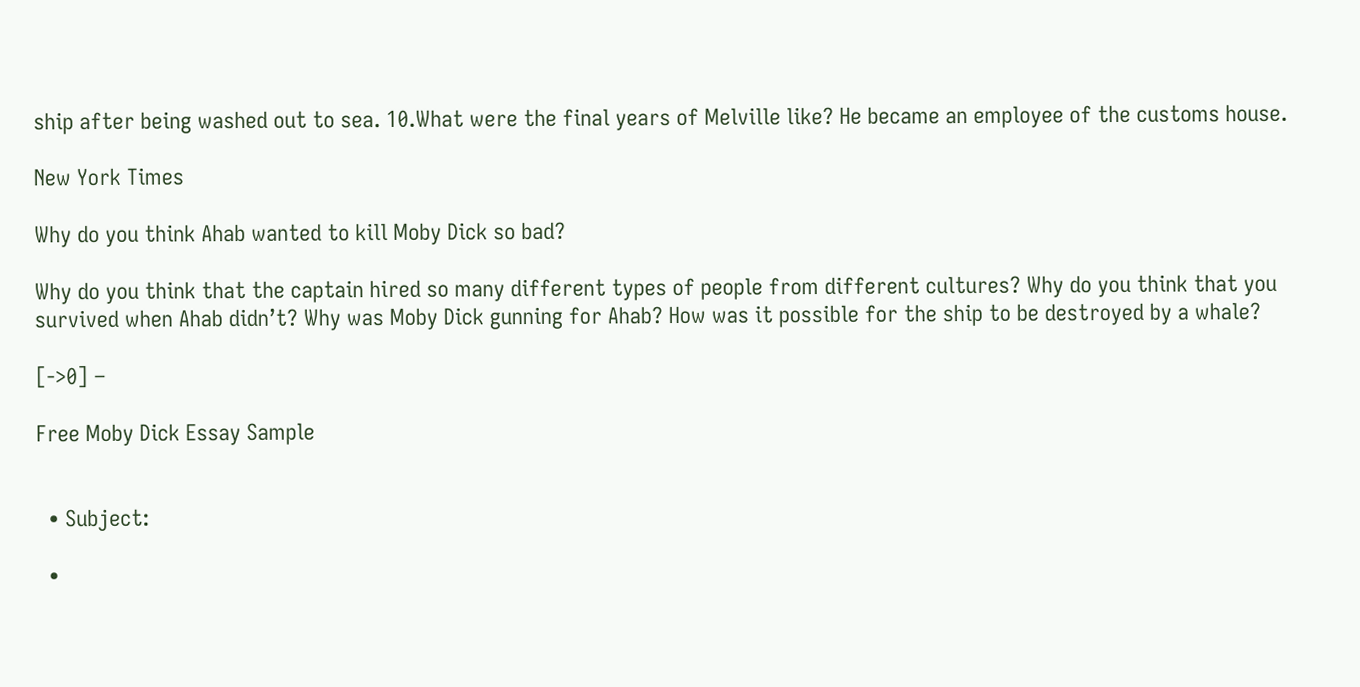ship after being washed out to sea. 10.What were the final years of Melville like? He became an employee of the customs house.

New York Times

Why do you think Ahab wanted to kill Moby Dick so bad?

Why do you think that the captain hired so many different types of people from different cultures? Why do you think that you survived when Ahab didn’t? Why was Moby Dick gunning for Ahab? How was it possible for the ship to be destroyed by a whale?

[->0] –

Free Moby Dick Essay Sample


  • Subject:

  •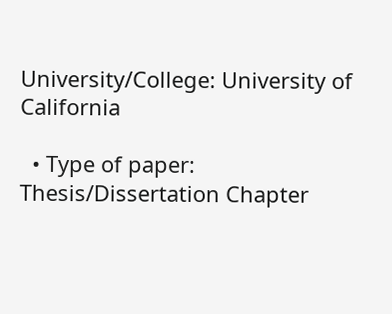University/College: University of California

  • Type of paper: Thesis/Dissertation Chapter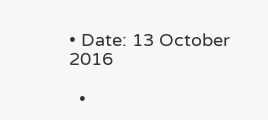• Date: 13 October 2016

  •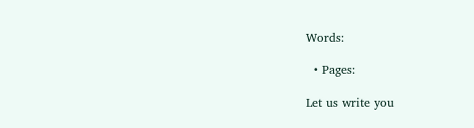Words:

  • Pages:

Let us write you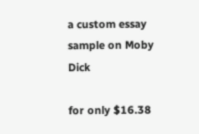a custom essay sample on Moby Dick

for only $16.38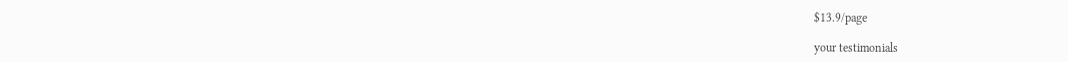$13.9/page

your testimonials